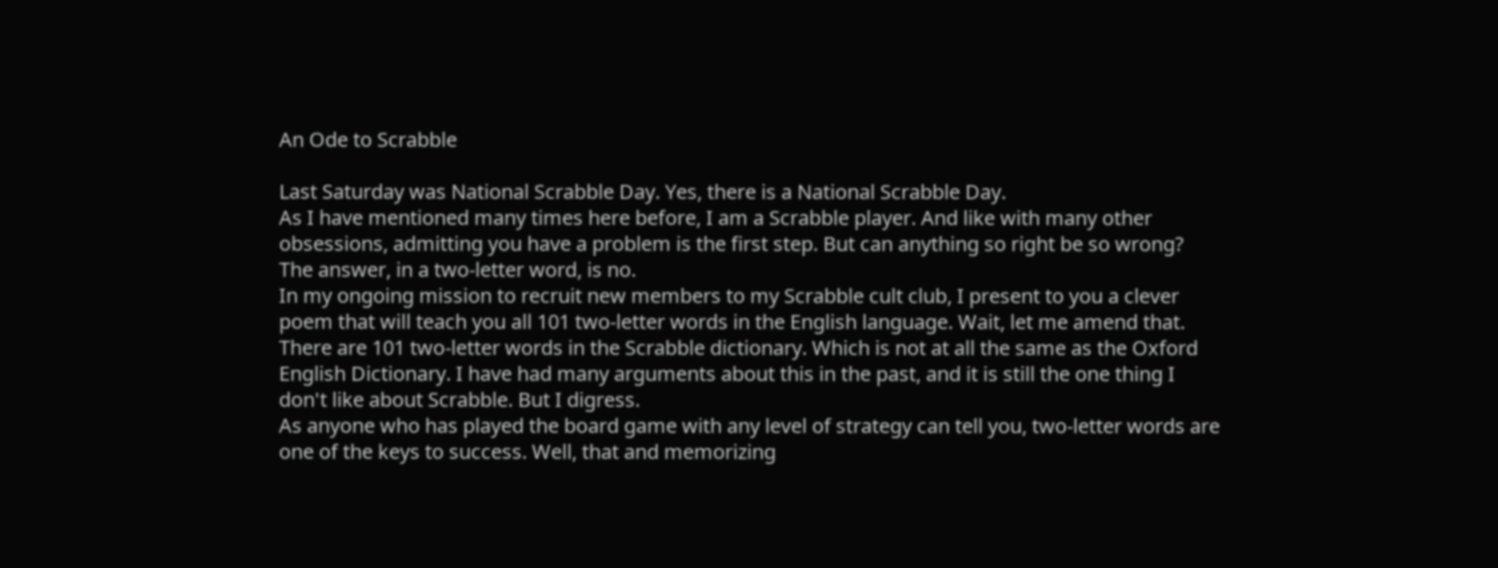An Ode to Scrabble

Last Saturday was National Scrabble Day. Yes, there is a National Scrabble Day.
As I have mentioned many times here before, I am a Scrabble player. And like with many other obsessions, admitting you have a problem is the first step. But can anything so right be so wrong? The answer, in a two-letter word, is no.
In my ongoing mission to recruit new members to my Scrabble cult club, I present to you a clever poem that will teach you all 101 two-letter words in the English language. Wait, let me amend that. There are 101 two-letter words in the Scrabble dictionary. Which is not at all the same as the Oxford English Dictionary. I have had many arguments about this in the past, and it is still the one thing I don't like about Scrabble. But I digress.
As anyone who has played the board game with any level of strategy can tell you, two-letter words are one of the keys to success. Well, that and memorizing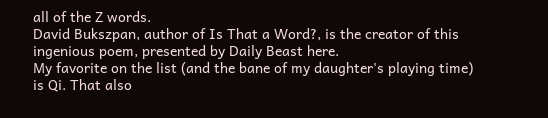all of the Z words.
David Bukszpan, author of Is That a Word?, is the creator of this ingenious poem, presented by Daily Beast here.
My favorite on the list (and the bane of my daughter's playing time) is Qi. That also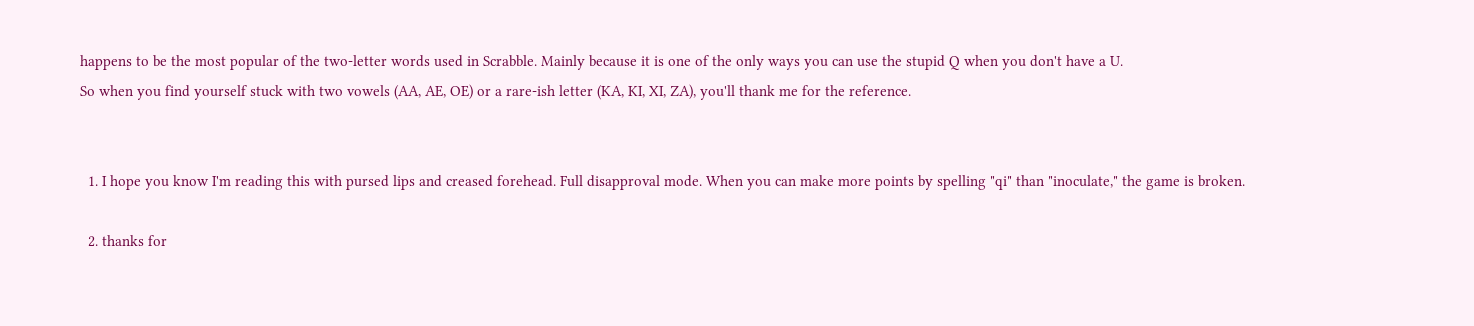happens to be the most popular of the two-letter words used in Scrabble. Mainly because it is one of the only ways you can use the stupid Q when you don't have a U.
So when you find yourself stuck with two vowels (AA, AE, OE) or a rare-ish letter (KA, KI, XI, ZA), you'll thank me for the reference.


  1. I hope you know I'm reading this with pursed lips and creased forehead. Full disapproval mode. When you can make more points by spelling "qi" than "inoculate," the game is broken.

  2. thanks for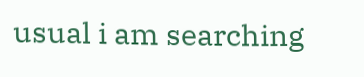usual i am searching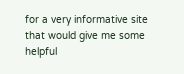for a very informative site that would give me some helpful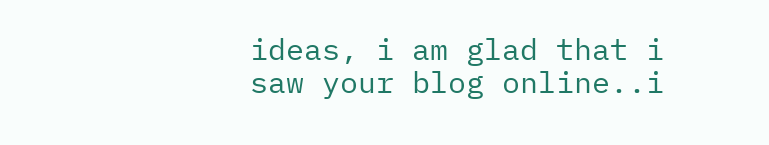ideas, i am glad that i saw your blog online..i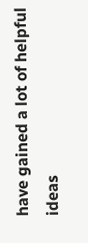have gained a lot of helpful ideas